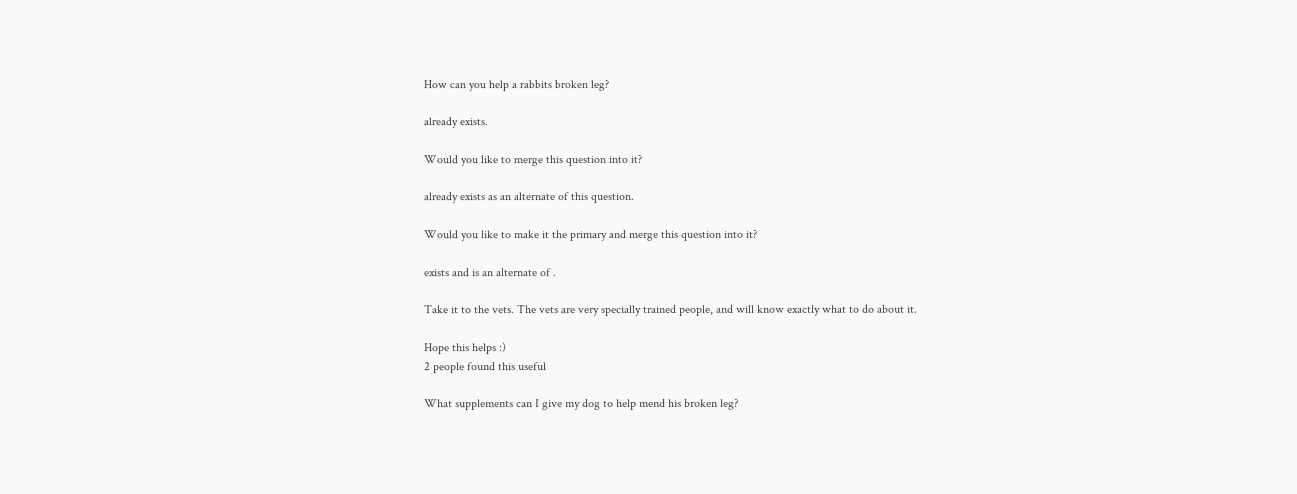How can you help a rabbits broken leg?

already exists.

Would you like to merge this question into it?

already exists as an alternate of this question.

Would you like to make it the primary and merge this question into it?

exists and is an alternate of .

Take it to the vets. The vets are very specially trained people, and will know exactly what to do about it.

Hope this helps :)
2 people found this useful

What supplements can I give my dog to help mend his broken leg?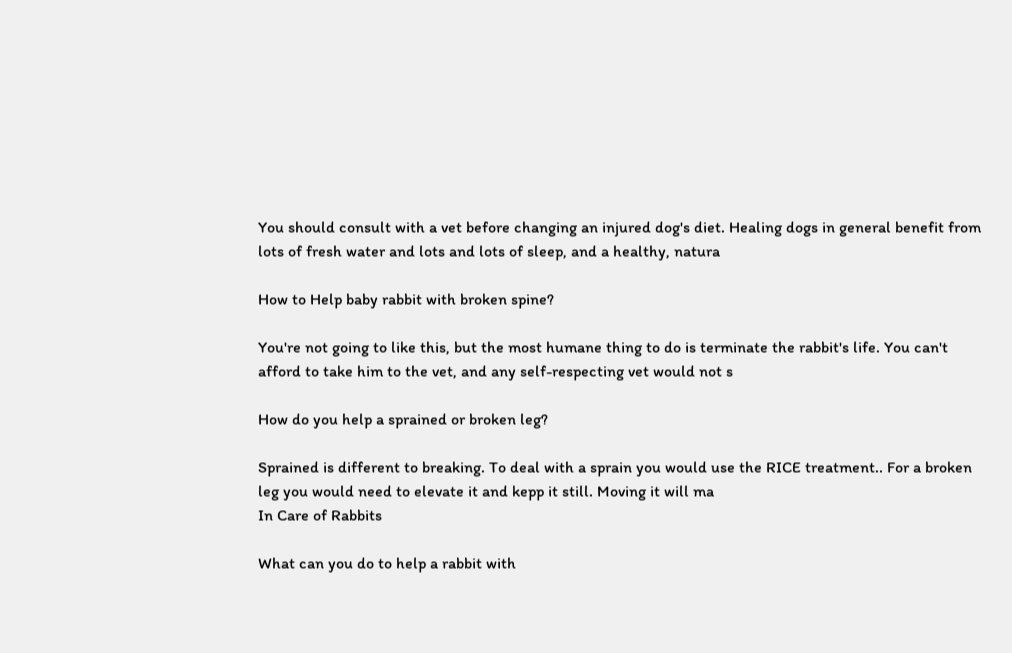You should consult with a vet before changing an injured dog's diet. Healing dogs in general benefit from lots of fresh water and lots and lots of sleep, and a healthy, natura

How to Help baby rabbit with broken spine?

You're not going to like this, but the most humane thing to do is terminate the rabbit's life. You can't afford to take him to the vet, and any self-respecting vet would not s

How do you help a sprained or broken leg?

Sprained is different to breaking. To deal with a sprain you would use the RICE treatment.. For a broken leg you would need to elevate it and kepp it still. Moving it will ma
In Care of Rabbits

What can you do to help a rabbit with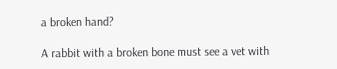a broken hand?

A rabbit with a broken bone must see a vet with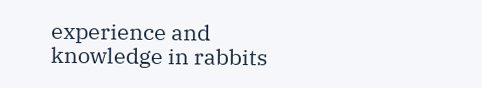experience and knowledge in rabbits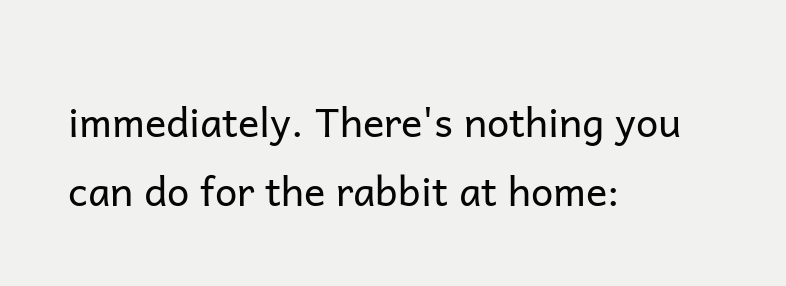immediately. There's nothing you can do for the rabbit at home: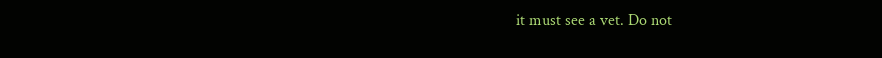it must see a vet. Do not